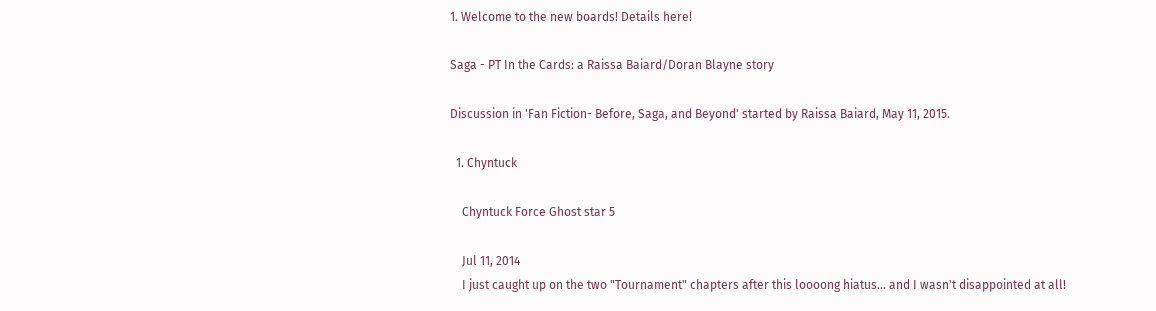1. Welcome to the new boards! Details here!

Saga - PT In the Cards: a Raissa Baiard/Doran Blayne story

Discussion in 'Fan Fiction- Before, Saga, and Beyond' started by Raissa Baiard, May 11, 2015.

  1. Chyntuck

    Chyntuck Force Ghost star 5

    Jul 11, 2014
    I just caught up on the two "Tournament" chapters after this loooong hiatus... and I wasn't disappointed at all!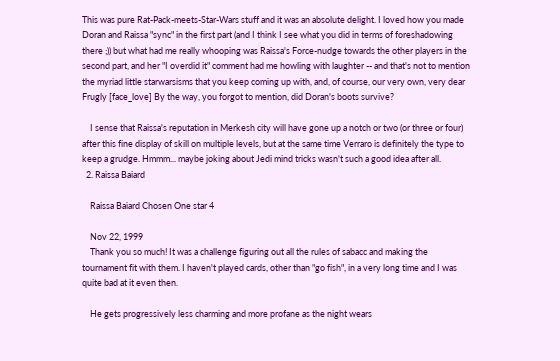This was pure Rat-Pack-meets-Star-Wars stuff and it was an absolute delight. I loved how you made Doran and Raissa "sync" in the first part (and I think I see what you did in terms of foreshadowing there ;)) but what had me really whooping was Raissa's Force-nudge towards the other players in the second part, and her "I overdid it" comment had me howling with laughter -- and that's not to mention the myriad little starwarsisms that you keep coming up with, and, of course, our very own, very dear Frugly [face_love] By the way, you forgot to mention, did Doran's boots survive?

    I sense that Raissa's reputation in Merkesh city will have gone up a notch or two (or three or four) after this fine display of skill on multiple levels, but at the same time Verraro is definitely the type to keep a grudge. Hmmm... maybe joking about Jedi mind tricks wasn't such a good idea after all.
  2. Raissa Baiard

    Raissa Baiard Chosen One star 4

    Nov 22, 1999
    Thank you so much! It was a challenge figuring out all the rules of sabacc and making the tournament fit with them. I haven't played cards, other than "go fish", in a very long time and I was quite bad at it even then.

    He gets progressively less charming and more profane as the night wears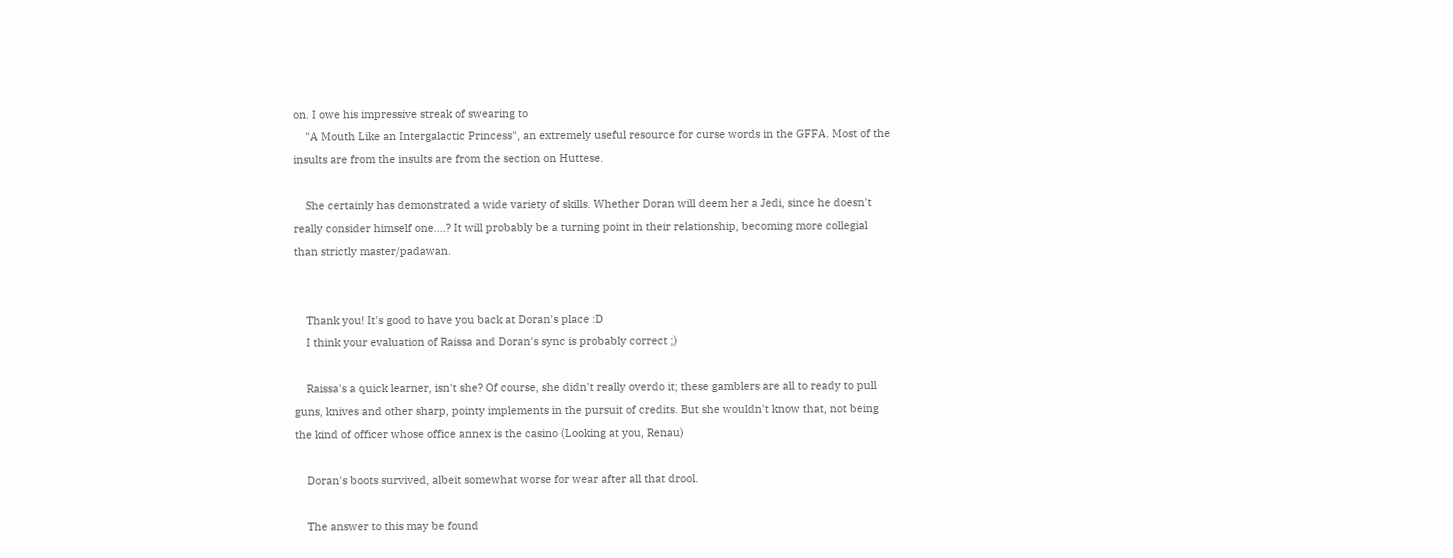on. I owe his impressive streak of swearing to
    "A Mouth Like an Intergalactic Princess", an extremely useful resource for curse words in the GFFA. Most of the insults are from the insults are from the section on Huttese.

    She certainly has demonstrated a wide variety of skills. Whether Doran will deem her a Jedi, since he doesn't really consider himself one....? It will probably be a turning point in their relationship, becoming more collegial than strictly master/padawan.


    Thank you! It's good to have you back at Doran's place :D
    I think your evaluation of Raissa and Doran's sync is probably correct ;)

    Raissa's a quick learner, isn't she? Of course, she didn't really overdo it; these gamblers are all to ready to pull guns, knives and other sharp, pointy implements in the pursuit of credits. But she wouldn't know that, not being the kind of officer whose office annex is the casino (Looking at you, Renau)

    Doran's boots survived, albeit somewhat worse for wear after all that drool.

    The answer to this may be found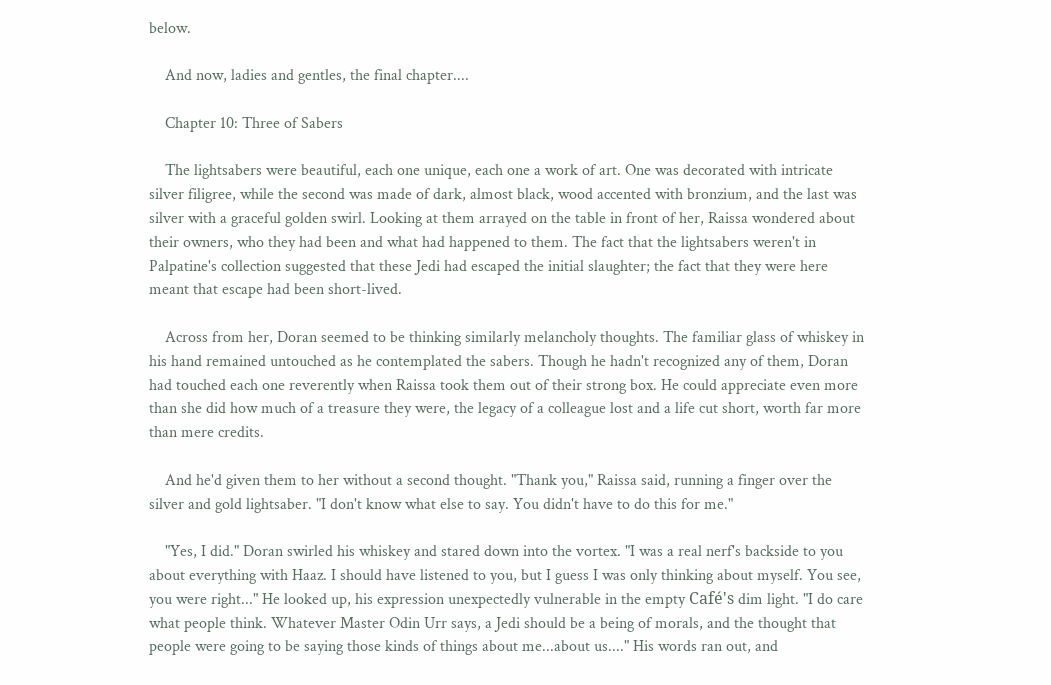below.

    And now, ladies and gentles, the final chapter....

    Chapter 10: Three of Sabers

    The lightsabers were beautiful, each one unique, each one a work of art. One was decorated with intricate silver filigree, while the second was made of dark, almost black, wood accented with bronzium, and the last was silver with a graceful golden swirl. Looking at them arrayed on the table in front of her, Raissa wondered about their owners, who they had been and what had happened to them. The fact that the lightsabers weren't in Palpatine's collection suggested that these Jedi had escaped the initial slaughter; the fact that they were here meant that escape had been short-lived.

    Across from her, Doran seemed to be thinking similarly melancholy thoughts. The familiar glass of whiskey in his hand remained untouched as he contemplated the sabers. Though he hadn't recognized any of them, Doran had touched each one reverently when Raissa took them out of their strong box. He could appreciate even more than she did how much of a treasure they were, the legacy of a colleague lost and a life cut short, worth far more than mere credits.

    And he'd given them to her without a second thought. "Thank you," Raissa said, running a finger over the silver and gold lightsaber. "I don't know what else to say. You didn't have to do this for me."

    "Yes, I did." Doran swirled his whiskey and stared down into the vortex. "I was a real nerf's backside to you about everything with Haaz. I should have listened to you, but I guess I was only thinking about myself. You see, you were right..." He looked up, his expression unexpectedly vulnerable in the empty Café's dim light. "I do care what people think. Whatever Master Odin Urr says, a Jedi should be a being of morals, and the thought that people were going to be saying those kinds of things about me...about us...." His words ran out, and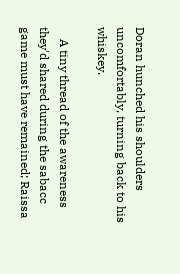Doran hunched his shoulders uncomfortably, turning back to his whiskey.

    A tiny thread of the awareness they'd shared during the sabacc game must have remained; Raissa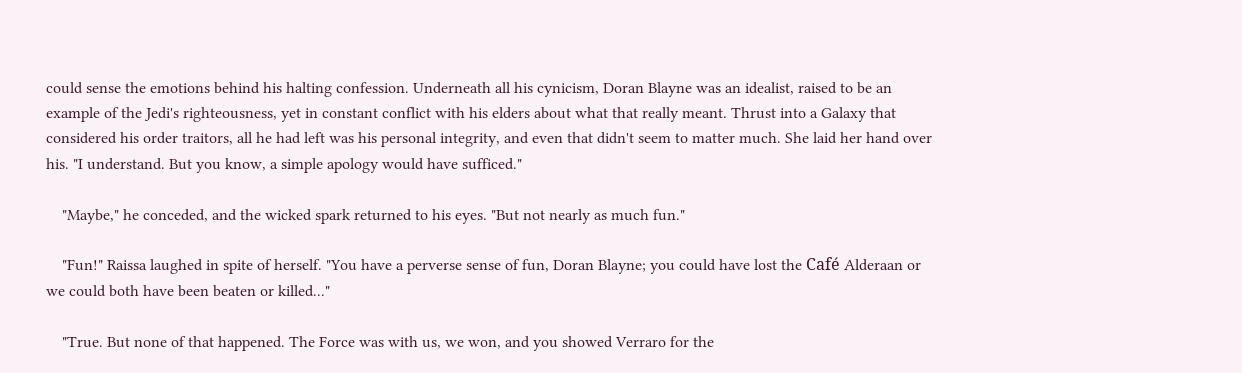could sense the emotions behind his halting confession. Underneath all his cynicism, Doran Blayne was an idealist, raised to be an example of the Jedi's righteousness, yet in constant conflict with his elders about what that really meant. Thrust into a Galaxy that considered his order traitors, all he had left was his personal integrity, and even that didn't seem to matter much. She laid her hand over his. "I understand. But you know, a simple apology would have sufficed."

    "Maybe," he conceded, and the wicked spark returned to his eyes. "But not nearly as much fun."

    "Fun!" Raissa laughed in spite of herself. "You have a perverse sense of fun, Doran Blayne; you could have lost the Café Alderaan or we could both have been beaten or killed..."

    "True. But none of that happened. The Force was with us, we won, and you showed Verraro for the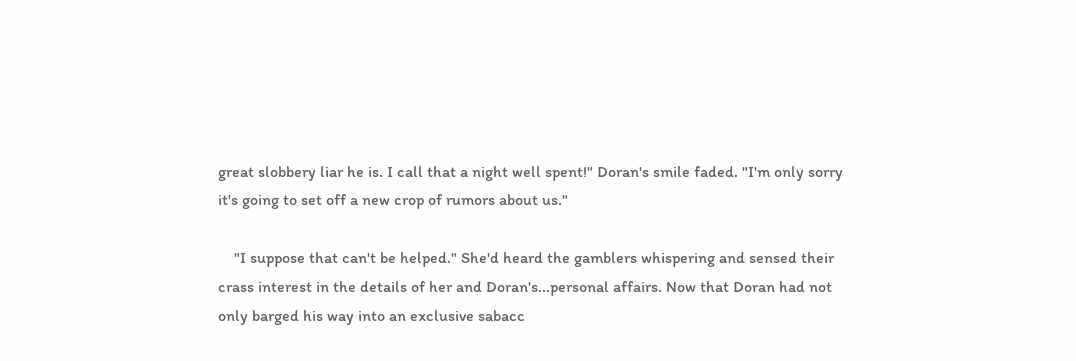great slobbery liar he is. I call that a night well spent!" Doran's smile faded. "I'm only sorry it's going to set off a new crop of rumors about us."

    "I suppose that can't be helped." She'd heard the gamblers whispering and sensed their crass interest in the details of her and Doran's...personal affairs. Now that Doran had not only barged his way into an exclusive sabacc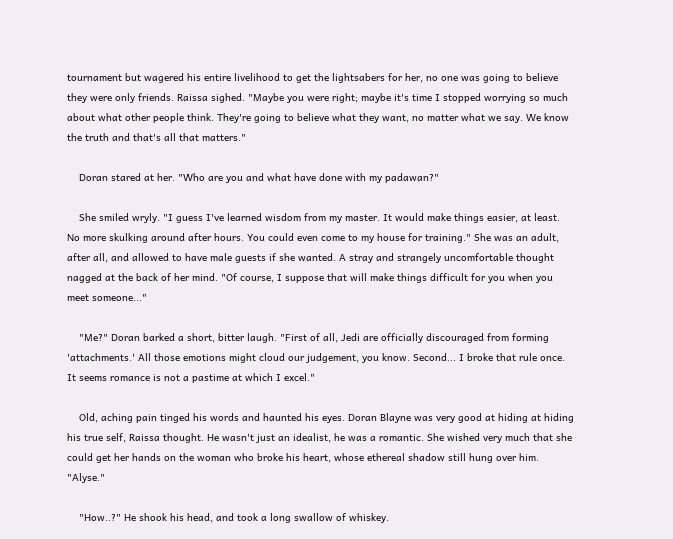tournament but wagered his entire livelihood to get the lightsabers for her, no one was going to believe they were only friends. Raissa sighed. "Maybe you were right; maybe it's time I stopped worrying so much about what other people think. They're going to believe what they want, no matter what we say. We know the truth and that's all that matters."

    Doran stared at her. "Who are you and what have done with my padawan?"

    She smiled wryly. "I guess I've learned wisdom from my master. It would make things easier, at least. No more skulking around after hours. You could even come to my house for training." She was an adult, after all, and allowed to have male guests if she wanted. A stray and strangely uncomfortable thought nagged at the back of her mind. "Of course, I suppose that will make things difficult for you when you meet someone..."

    "Me?" Doran barked a short, bitter laugh. "First of all, Jedi are officially discouraged from forming 'attachments.' All those emotions might cloud our judgement, you know. Second... I broke that rule once. It seems romance is not a pastime at which I excel."

    Old, aching pain tinged his words and haunted his eyes. Doran Blayne was very good at hiding at hiding his true self, Raissa thought. He wasn't just an idealist, he was a romantic. She wished very much that she could get her hands on the woman who broke his heart, whose ethereal shadow still hung over him. "Alyse."

    "How..?" He shook his head, and took a long swallow of whiskey.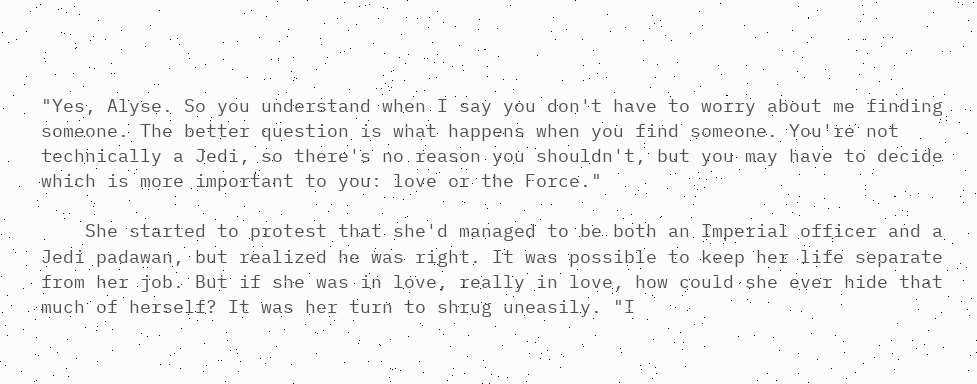"Yes, Alyse. So you understand when I say you don't have to worry about me finding someone. The better question is what happens when you find someone. You're not technically a Jedi, so there's no reason you shouldn't, but you may have to decide which is more important to you: love or the Force."

    She started to protest that she'd managed to be both an Imperial officer and a Jedi padawan, but realized he was right. It was possible to keep her life separate from her job. But if she was in love, really in love, how could she ever hide that much of herself? It was her turn to shrug uneasily. "I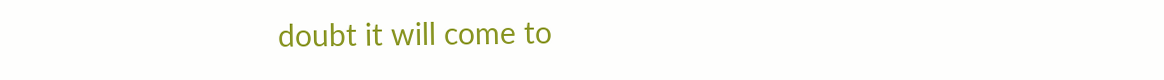doubt it will come to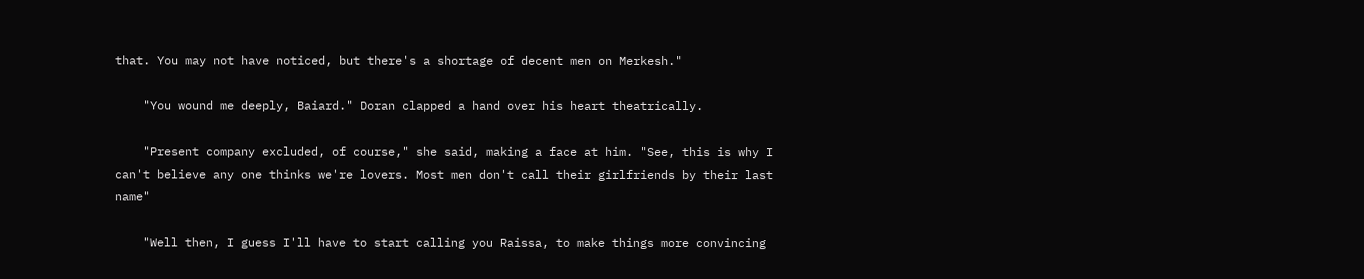that. You may not have noticed, but there's a shortage of decent men on Merkesh."

    "You wound me deeply, Baiard." Doran clapped a hand over his heart theatrically.

    "Present company excluded, of course," she said, making a face at him. "See, this is why I can't believe any one thinks we're lovers. Most men don't call their girlfriends by their last name"

    "Well then, I guess I'll have to start calling you Raissa, to make things more convincing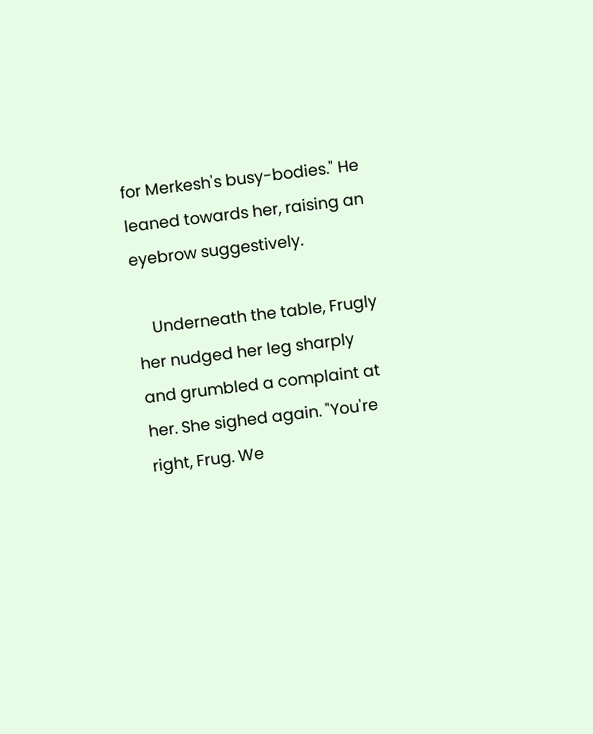for Merkesh's busy-bodies." He leaned towards her, raising an eyebrow suggestively.

    Underneath the table, Frugly her nudged her leg sharply and grumbled a complaint at her. She sighed again. "You're right, Frug. We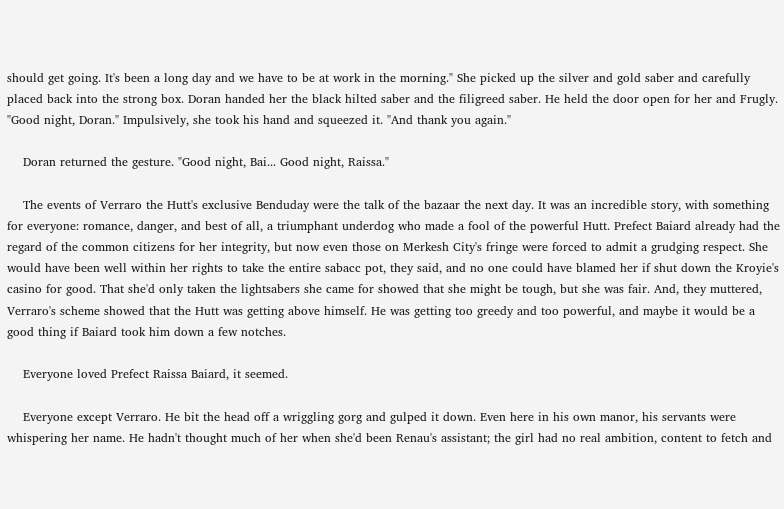should get going. It's been a long day and we have to be at work in the morning." She picked up the silver and gold saber and carefully placed back into the strong box. Doran handed her the black hilted saber and the filigreed saber. He held the door open for her and Frugly. "Good night, Doran." Impulsively, she took his hand and squeezed it. "And thank you again."

    Doran returned the gesture. "Good night, Bai... Good night, Raissa."

    The events of Verraro the Hutt's exclusive Benduday were the talk of the bazaar the next day. It was an incredible story, with something for everyone: romance, danger, and best of all, a triumphant underdog who made a fool of the powerful Hutt. Prefect Baiard already had the regard of the common citizens for her integrity, but now even those on Merkesh City's fringe were forced to admit a grudging respect. She would have been well within her rights to take the entire sabacc pot, they said, and no one could have blamed her if shut down the Kroyie's casino for good. That she'd only taken the lightsabers she came for showed that she might be tough, but she was fair. And, they muttered, Verraro's scheme showed that the Hutt was getting above himself. He was getting too greedy and too powerful, and maybe it would be a good thing if Baiard took him down a few notches.

    Everyone loved Prefect Raissa Baiard, it seemed.

    Everyone except Verraro. He bit the head off a wriggling gorg and gulped it down. Even here in his own manor, his servants were whispering her name. He hadn't thought much of her when she'd been Renau's assistant; the girl had no real ambition, content to fetch and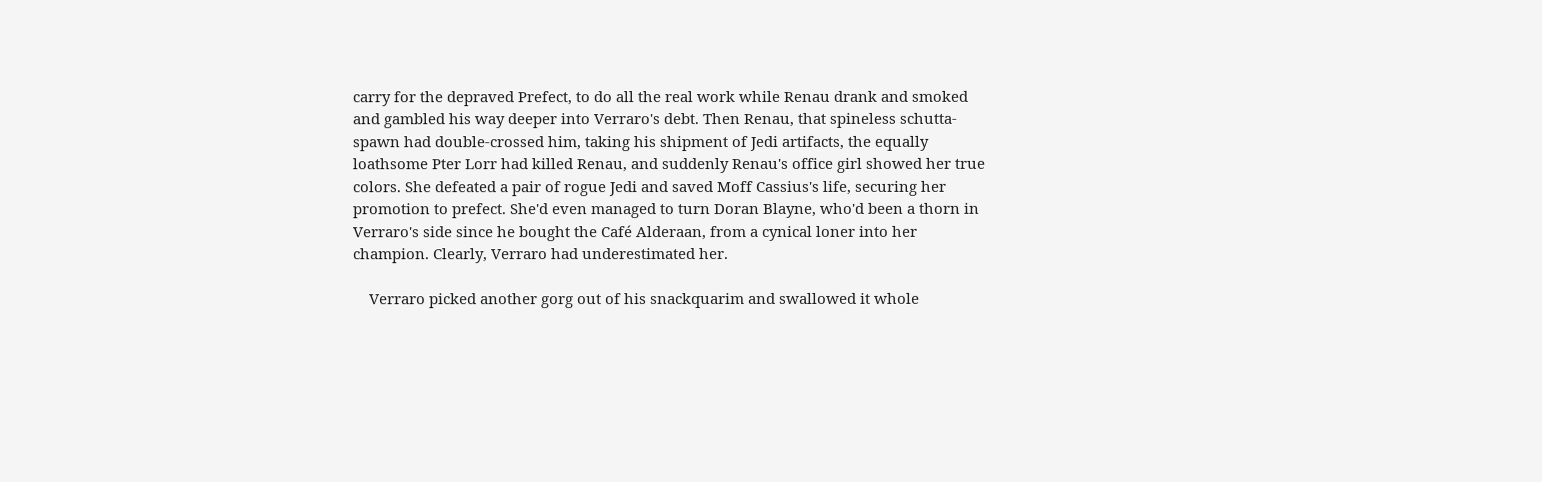carry for the depraved Prefect, to do all the real work while Renau drank and smoked and gambled his way deeper into Verraro's debt. Then Renau, that spineless schutta-spawn had double-crossed him, taking his shipment of Jedi artifacts, the equally loathsome Pter Lorr had killed Renau, and suddenly Renau's office girl showed her true colors. She defeated a pair of rogue Jedi and saved Moff Cassius's life, securing her promotion to prefect. She'd even managed to turn Doran Blayne, who'd been a thorn in Verraro's side since he bought the Café Alderaan, from a cynical loner into her champion. Clearly, Verraro had underestimated her.

    Verraro picked another gorg out of his snackquarim and swallowed it whole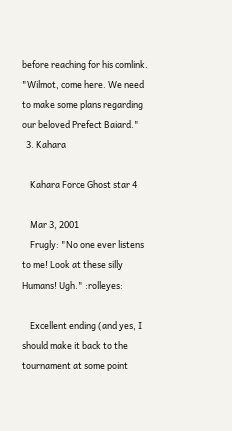before reaching for his comlink. "Wilmot, come here. We need to make some plans regarding our beloved Prefect Baiard."
  3. Kahara

    Kahara Force Ghost star 4

    Mar 3, 2001
    Frugly: "No one ever listens to me! Look at these silly Humans! Ugh." :rolleyes:

    Excellent ending (and yes, I should make it back to the tournament at some point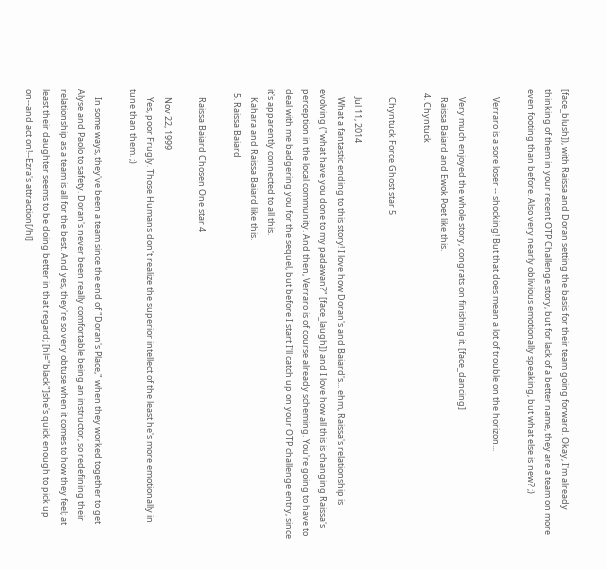[face_blush]), with Raissa and Doran setting the basis for their team going forward. Okay, I'm already thinking of them in your recent OTP Challenge story, but for lack of a better name, they are a team on more even footing than before. Also very nearly oblivious emotionally speaking, but what else is new? ;)

    Verraro is a sore loser -- shocking! But that does mean a lot of trouble on the horizon...

    Very much enjoyed the whole story, congrats on finishing it. [face_dancing]
    Raissa Baiard and Ewok Poet like this.
  4. Chyntuck

    Chyntuck Force Ghost star 5

    Jul 11, 2014
    What a fantastic ending to this story! I love how Doran's and Baiard's... ehm, Raissa's relationship is evolving ("what have you done to my padawan?" [face_laugh]) and I love how all this is changing Raissa's perception in the local community. And then, Verraro is of course already scheming. You're going to have to deal with me badgering you for the sequel, but before I start I'll catch up on your OTP challenge entry, since it's apparently connected to all this.
    Kahara and Raissa Baiard like this.
  5. Raissa Baiard

    Raissa Baiard Chosen One star 4

    Nov 22, 1999
    Yes, poor Frugly. Those Humans don't realize the superior intellect of the least he's more emotionally in tune than them. ;)

    In some ways, they've been a team since the end of "Doran's Place," when they worked together to get Alyse and Paolo to safety. Doran's never been really comfortable being an instructor, so redefining their relationship as a team is all for the best. And yes, they're so very obtuse when it comes to how they feel; at least their daughter seems to be doing better in that regard; [hl="black"]she's quick enough to pick up on--and act on!--Ezra's attraction[/hl]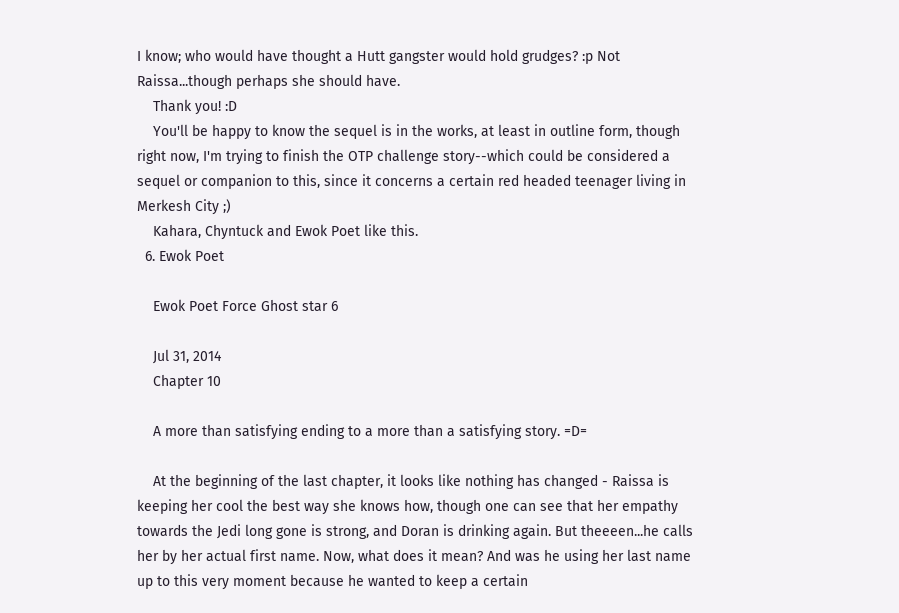I know; who would have thought a Hutt gangster would hold grudges? :p Not Raissa...though perhaps she should have.
    Thank you! :D
    You'll be happy to know the sequel is in the works, at least in outline form, though right now, I'm trying to finish the OTP challenge story--which could be considered a sequel or companion to this, since it concerns a certain red headed teenager living in Merkesh City ;)
    Kahara, Chyntuck and Ewok Poet like this.
  6. Ewok Poet

    Ewok Poet Force Ghost star 6

    Jul 31, 2014
    Chapter 10

    A more than satisfying ending to a more than a satisfying story. =D=

    At the beginning of the last chapter, it looks like nothing has changed - Raissa is keeping her cool the best way she knows how, though one can see that her empathy towards the Jedi long gone is strong, and Doran is drinking again. But theeeen...he calls her by her actual first name. Now, what does it mean? And was he using her last name up to this very moment because he wanted to keep a certain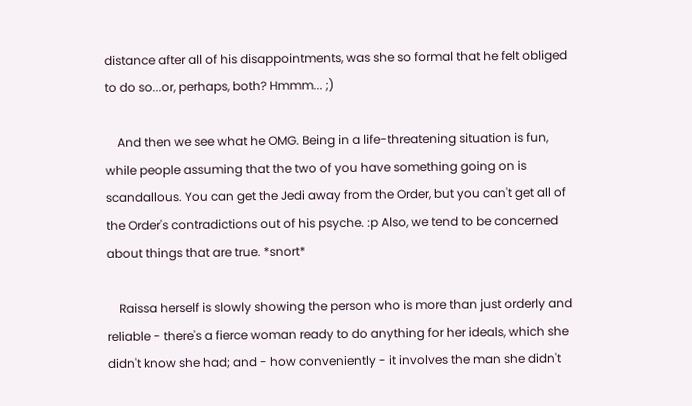distance after all of his disappointments, was she so formal that he felt obliged to do so...or, perhaps, both? Hmmm... ;)

    And then we see what he OMG. Being in a life-threatening situation is fun, while people assuming that the two of you have something going on is scandallous. You can get the Jedi away from the Order, but you can't get all of the Order's contradictions out of his psyche. :p Also, we tend to be concerned about things that are true. *snort*

    Raissa herself is slowly showing the person who is more than just orderly and reliable - there's a fierce woman ready to do anything for her ideals, which she didn't know she had; and - how conveniently - it involves the man she didn't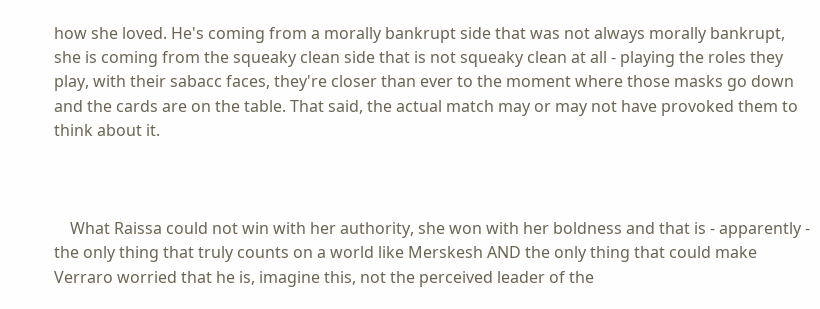how she loved. He's coming from a morally bankrupt side that was not always morally bankrupt, she is coming from the squeaky clean side that is not squeaky clean at all - playing the roles they play, with their sabacc faces, they're closer than ever to the moment where those masks go down and the cards are on the table. That said, the actual match may or may not have provoked them to think about it.



    What Raissa could not win with her authority, she won with her boldness and that is - apparently - the only thing that truly counts on a world like Merskesh AND the only thing that could make Verraro worried that he is, imagine this, not the perceived leader of the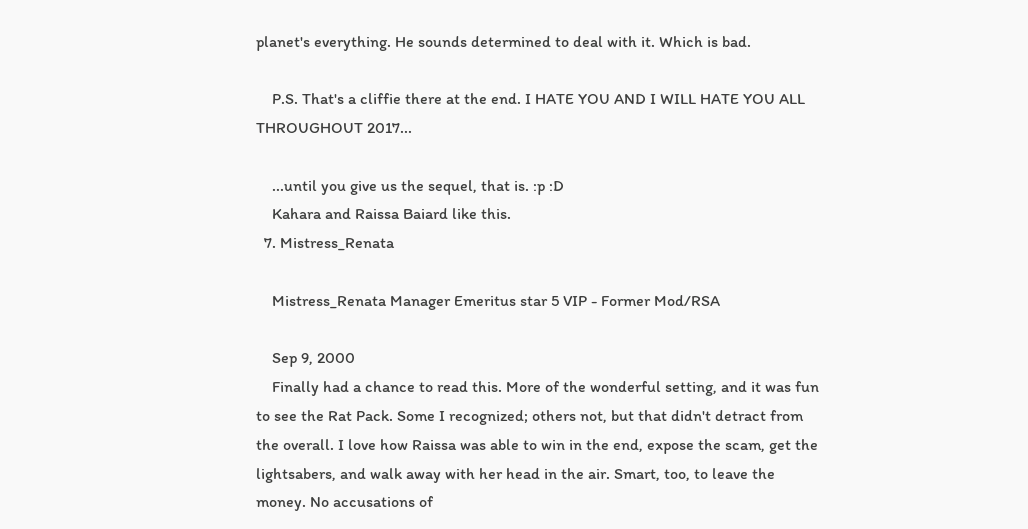planet's everything. He sounds determined to deal with it. Which is bad.

    P.S. That's a cliffie there at the end. I HATE YOU AND I WILL HATE YOU ALL THROUGHOUT 2017...

    ...until you give us the sequel, that is. :p :D
    Kahara and Raissa Baiard like this.
  7. Mistress_Renata

    Mistress_Renata Manager Emeritus star 5 VIP - Former Mod/RSA

    Sep 9, 2000
    Finally had a chance to read this. More of the wonderful setting, and it was fun to see the Rat Pack. Some I recognized; others not, but that didn't detract from the overall. I love how Raissa was able to win in the end, expose the scam, get the lightsabers, and walk away with her head in the air. Smart, too, to leave the money. No accusations of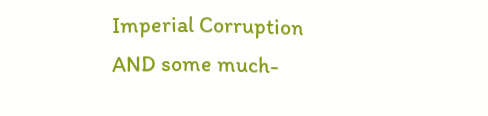Imperial Corruption AND some much-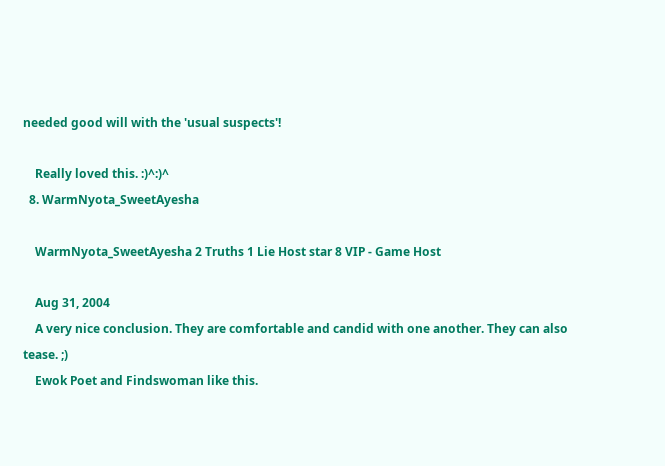needed good will with the 'usual suspects'!

    Really loved this. :)^:)^
  8. WarmNyota_SweetAyesha

    WarmNyota_SweetAyesha 2 Truths 1 Lie Host star 8 VIP - Game Host

    Aug 31, 2004
    A very nice conclusion. They are comfortable and candid with one another. They can also tease. ;)
    Ewok Poet and Findswoman like this.